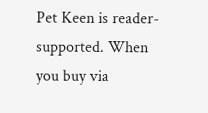Pet Keen is reader-supported. When you buy via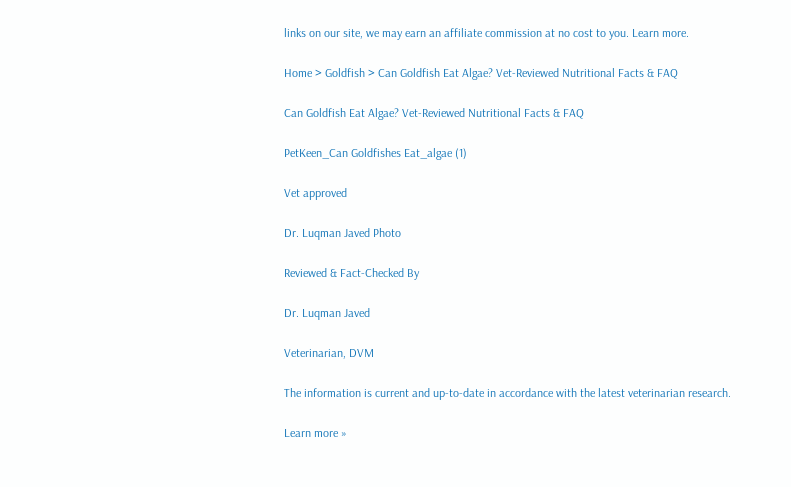links on our site, we may earn an affiliate commission at no cost to you. Learn more.

Home > Goldfish > Can Goldfish Eat Algae? Vet-Reviewed Nutritional Facts & FAQ

Can Goldfish Eat Algae? Vet-Reviewed Nutritional Facts & FAQ

PetKeen_Can Goldfishes Eat_algae (1)

Vet approved

Dr. Luqman Javed Photo

Reviewed & Fact-Checked By

Dr. Luqman Javed

Veterinarian, DVM

The information is current and up-to-date in accordance with the latest veterinarian research.

Learn more »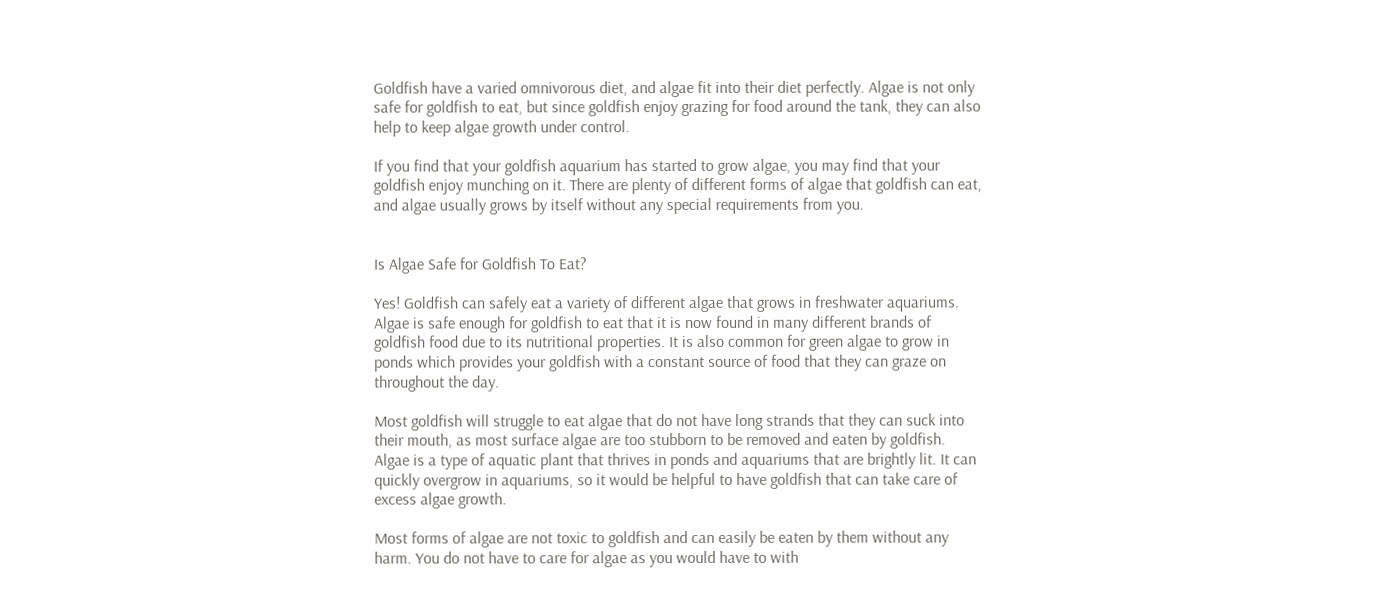Goldfish have a varied omnivorous diet, and algae fit into their diet perfectly. Algae is not only safe for goldfish to eat, but since goldfish enjoy grazing for food around the tank, they can also help to keep algae growth under control.

If you find that your goldfish aquarium has started to grow algae, you may find that your goldfish enjoy munching on it. There are plenty of different forms of algae that goldfish can eat, and algae usually grows by itself without any special requirements from you.


Is Algae Safe for Goldfish To Eat?

Yes! Goldfish can safely eat a variety of different algae that grows in freshwater aquariums. Algae is safe enough for goldfish to eat that it is now found in many different brands of goldfish food due to its nutritional properties. It is also common for green algae to grow in ponds which provides your goldfish with a constant source of food that they can graze on throughout the day.

Most goldfish will struggle to eat algae that do not have long strands that they can suck into their mouth, as most surface algae are too stubborn to be removed and eaten by goldfish. Algae is a type of aquatic plant that thrives in ponds and aquariums that are brightly lit. It can quickly overgrow in aquariums, so it would be helpful to have goldfish that can take care of excess algae growth.

Most forms of algae are not toxic to goldfish and can easily be eaten by them without any harm. You do not have to care for algae as you would have to with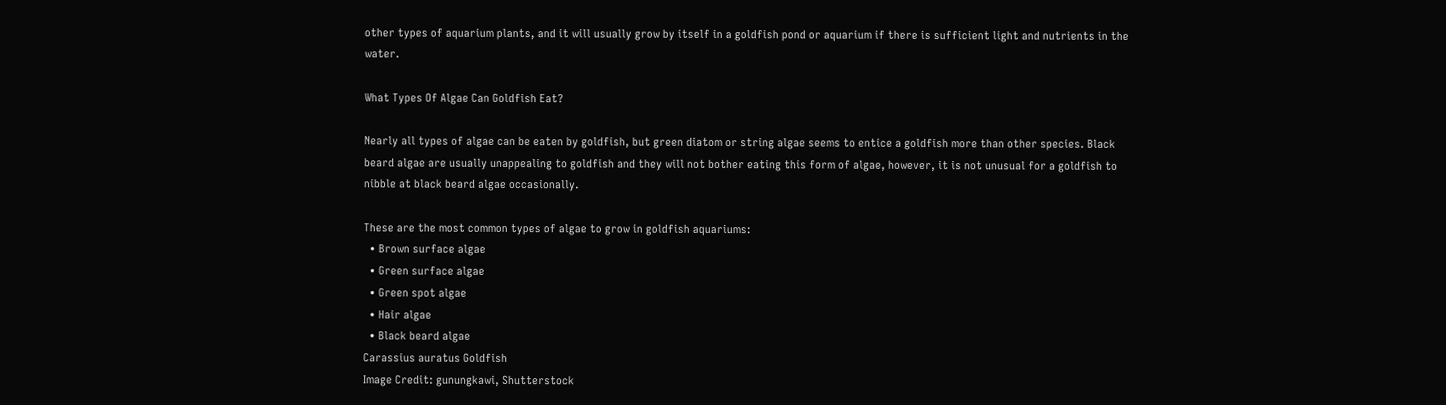other types of aquarium plants, and it will usually grow by itself in a goldfish pond or aquarium if there is sufficient light and nutrients in the water.

What Types Of Algae Can Goldfish Eat?

Nearly all types of algae can be eaten by goldfish, but green diatom or string algae seems to entice a goldfish more than other species. Black beard algae are usually unappealing to goldfish and they will not bother eating this form of algae, however, it is not unusual for a goldfish to nibble at black beard algae occasionally.

These are the most common types of algae to grow in goldfish aquariums:
  • Brown surface algae
  • Green surface algae
  • Green spot algae
  • Hair algae
  • Black beard algae
Carassius auratus Goldfish
Image Credit: gunungkawi, Shutterstock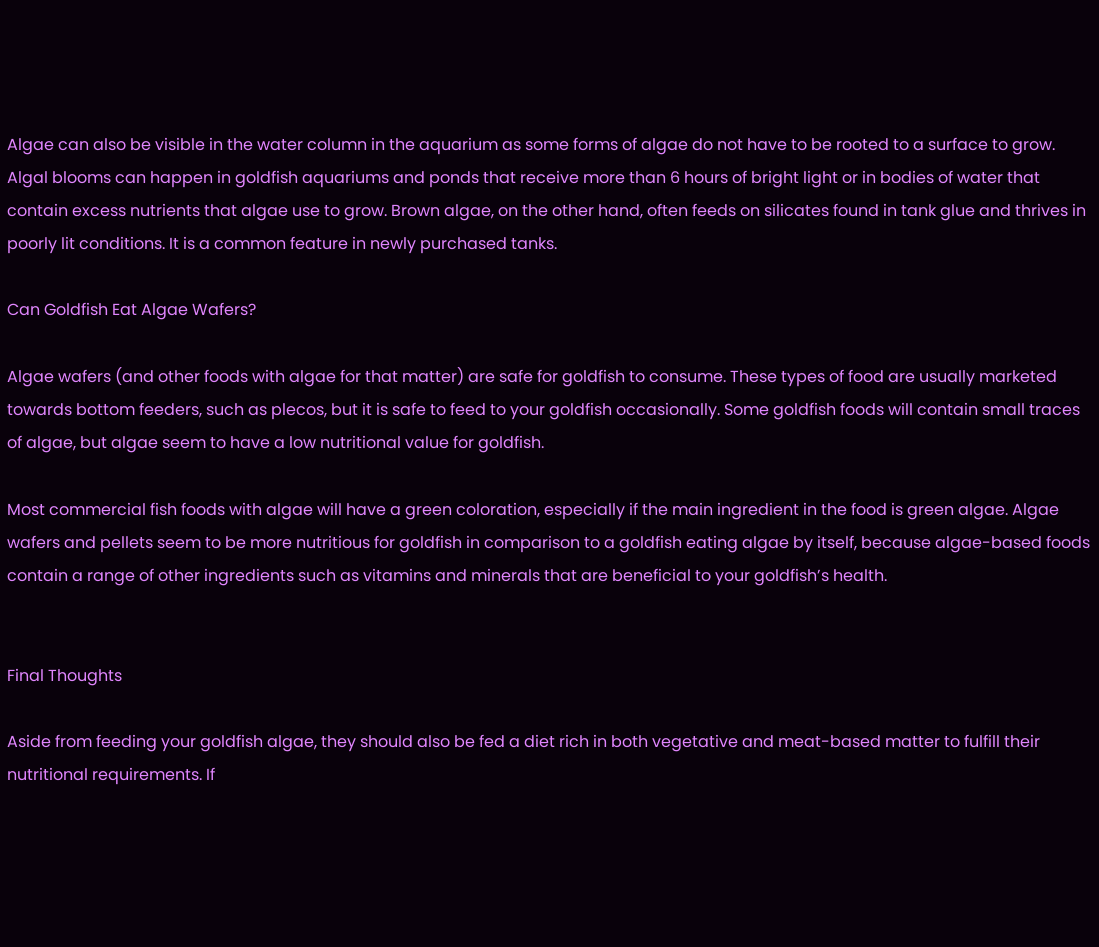Algae can also be visible in the water column in the aquarium as some forms of algae do not have to be rooted to a surface to grow. Algal blooms can happen in goldfish aquariums and ponds that receive more than 6 hours of bright light or in bodies of water that contain excess nutrients that algae use to grow. Brown algae, on the other hand, often feeds on silicates found in tank glue and thrives in poorly lit conditions. It is a common feature in newly purchased tanks.

Can Goldfish Eat Algae Wafers?

Algae wafers (and other foods with algae for that matter) are safe for goldfish to consume. These types of food are usually marketed towards bottom feeders, such as plecos, but it is safe to feed to your goldfish occasionally. Some goldfish foods will contain small traces of algae, but algae seem to have a low nutritional value for goldfish.

Most commercial fish foods with algae will have a green coloration, especially if the main ingredient in the food is green algae. Algae wafers and pellets seem to be more nutritious for goldfish in comparison to a goldfish eating algae by itself, because algae-based foods contain a range of other ingredients such as vitamins and minerals that are beneficial to your goldfish’s health.


Final Thoughts

Aside from feeding your goldfish algae, they should also be fed a diet rich in both vegetative and meat-based matter to fulfill their nutritional requirements. If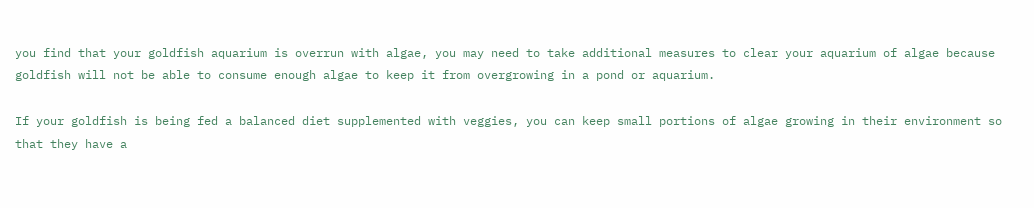you find that your goldfish aquarium is overrun with algae, you may need to take additional measures to clear your aquarium of algae because goldfish will not be able to consume enough algae to keep it from overgrowing in a pond or aquarium.

If your goldfish is being fed a balanced diet supplemented with veggies, you can keep small portions of algae growing in their environment so that they have a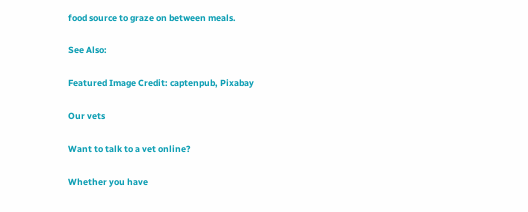food source to graze on between meals.

See Also:

Featured Image Credit: captenpub, Pixabay

Our vets

Want to talk to a vet online?

Whether you have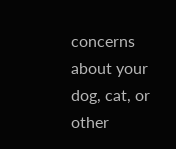concerns about your dog, cat, or other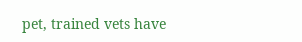pet, trained vets have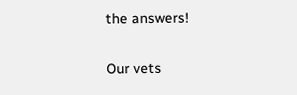the answers!

Our vets